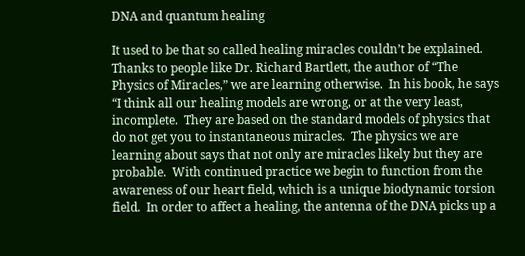DNA and quantum healing

It used to be that so called healing miracles couldn’t be explained. Thanks to people like Dr. Richard Bartlett, the author of “The Physics of Miracles,” we are learning otherwise.  In his book, he says “I think all our healing models are wrong, or at the very least, incomplete.  They are based on the standard models of physics that do not get you to instantaneous miracles.  The physics we are learning about says that not only are miracles likely but they are probable.  With continued practice we begin to function from the awareness of our heart field, which is a unique biodynamic torsion field.  In order to affect a healing, the antenna of the DNA picks up a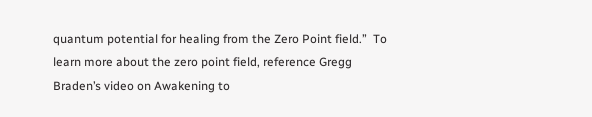quantum potential for healing from the Zero Point field.”  To learn more about the zero point field, reference Gregg Braden’s video on Awakening to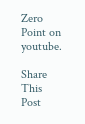Zero Point on youtube.

Share This Post